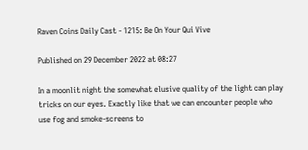Raven Coins Daily Cast - 1215: Be On Your Qui Vive

Published on 29 December 2022 at 08:27

In a moonlit night the somewhat elusive quality of the light can play tricks on our eyes. Exactly like that we can encounter people who use fog and smoke-screens to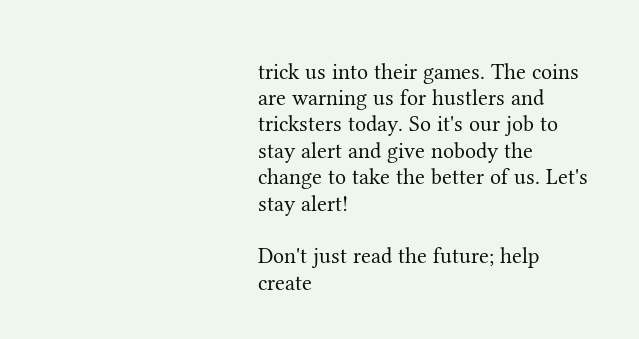trick us into their games. The coins are warning us for hustlers and tricksters today. So it's our job to stay alert and give nobody the change to take the better of us. Let's stay alert!

Don't just read the future; help create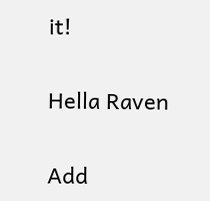it!

Hella Raven

Add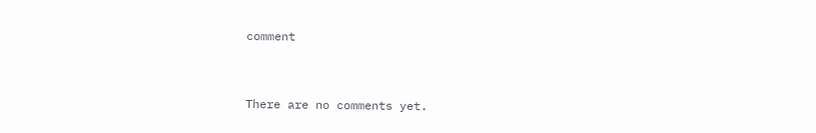comment


There are no comments yet.